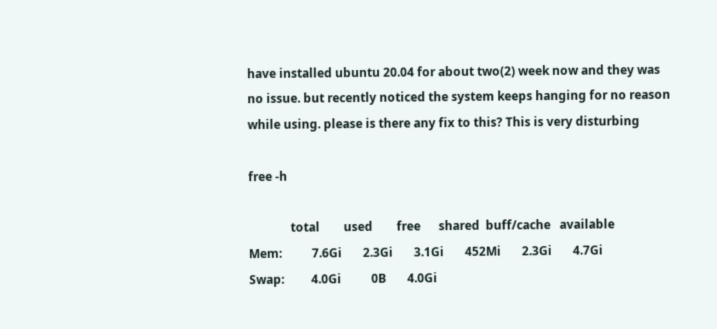have installed ubuntu 20.04 for about two(2) week now and they was no issue. but recently noticed the system keeps hanging for no reason while using. please is there any fix to this? This is very disturbing

free -h

              total        used        free      shared  buff/cache   available
Mem:          7.6Gi       2.3Gi       3.1Gi       452Mi       2.3Gi       4.7Gi
Swap:         4.0Gi          0B       4.0Gi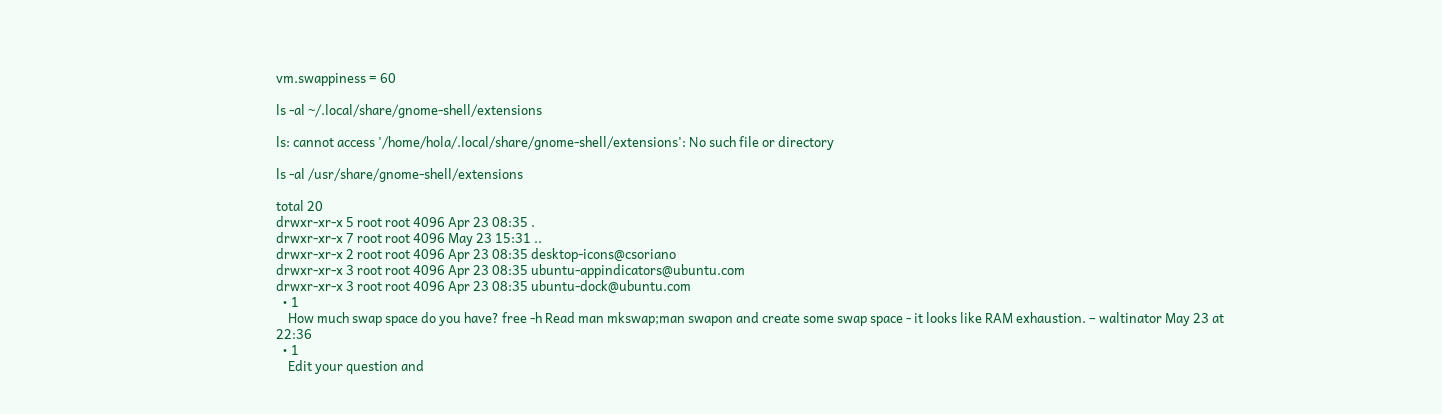vm.swappiness = 60

ls -al ~/.local/share/gnome-shell/extensions

ls: cannot access '/home/hola/.local/share/gnome-shell/extensions': No such file or directory

ls -al /usr/share/gnome-shell/extensions

total 20
drwxr-xr-x 5 root root 4096 Apr 23 08:35 .
drwxr-xr-x 7 root root 4096 May 23 15:31 ..
drwxr-xr-x 2 root root 4096 Apr 23 08:35 desktop-icons@csoriano
drwxr-xr-x 3 root root 4096 Apr 23 08:35 ubuntu-appindicators@ubuntu.com
drwxr-xr-x 3 root root 4096 Apr 23 08:35 ubuntu-dock@ubuntu.com
  • 1
    How much swap space do you have? free -h Read man mkswap;man swapon and create some swap space - it looks like RAM exhaustion. – waltinator May 23 at 22:36
  • 1
    Edit your question and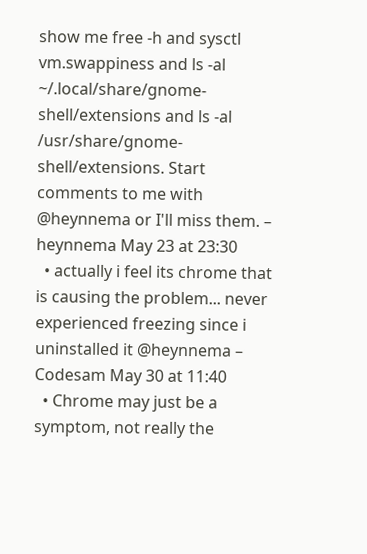show me free -h and sysctl vm.swappiness and ls -al ~/.local/share/gnome-shell/extensions and ls -al /usr/share/gnome-shell/extensions. Start comments to me with @heynnema or I'll miss them. – heynnema May 23 at 23:30
  • actually i feel its chrome that is causing the problem... never experienced freezing since i uninstalled it @heynnema – Codesam May 30 at 11:40
  • Chrome may just be a symptom, not really the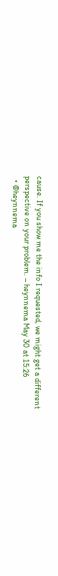cause. If you show me the info I requested, we might get a different perspective on your problem. – heynnema May 30 at 15:26
  • @heynnema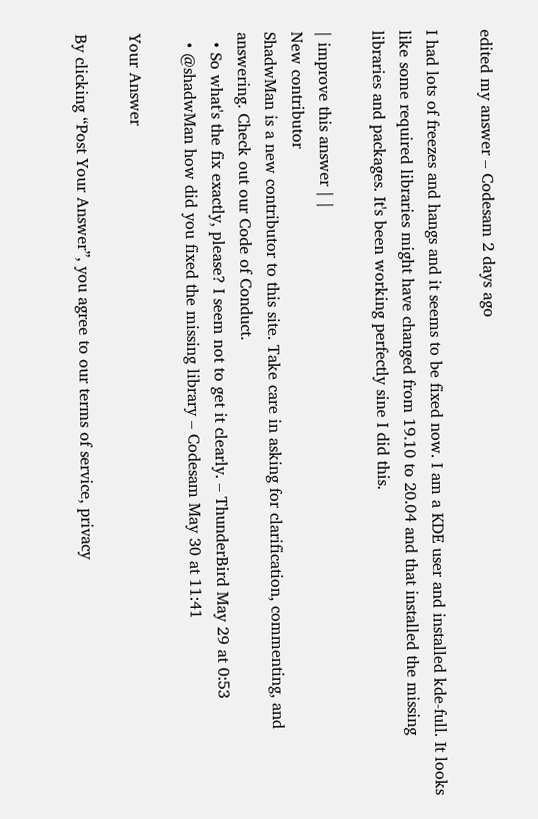edited my answer – Codesam 2 days ago

I had lots of freezes and hangs and it seems to be fixed now. I am a KDE user and installed kde-full. It looks like some required libraries might have changed from 19.10 to 20.04 and that installed the missing libraries and packages. It's been working perfectly sine I did this.

| improve this answer | |
New contributor
ShadwMan is a new contributor to this site. Take care in asking for clarification, commenting, and answering. Check out our Code of Conduct.
  • So what's the fix exactly, please? I seem not to get it clearly. – ThunderBird May 29 at 0:53
  • @shadwMan how did you fixed the missing library – Codesam May 30 at 11:41

Your Answer

By clicking “Post Your Answer”, you agree to our terms of service, privacy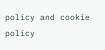policy and cookie policy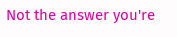Not the answer you're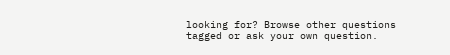looking for? Browse other questions tagged or ask your own question.